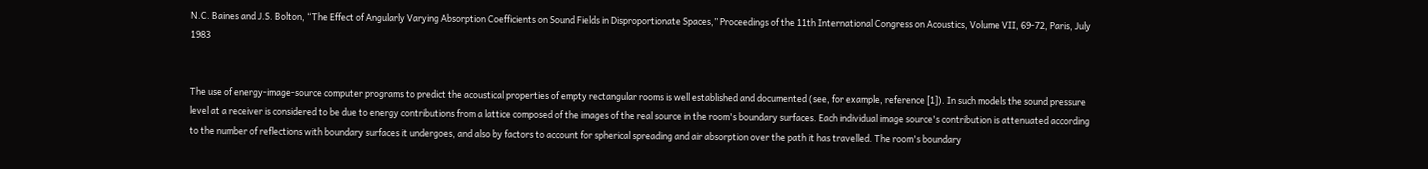N.C. Baines and J.S. Bolton, “The Effect of Angularly Varying Absorption Coefficients on Sound Fields in Disproportionate Spaces,” Proceedings of the 11th International Congress on Acoustics, Volume VII, 69-72, Paris, July 1983


The use of energy-image-source computer programs to predict the acoustical properties of empty rectangular rooms is well established and documented (see, for example, reference [1]). In such models the sound pressure level at a receiver is considered to be due to energy contributions from a lattice composed of the images of the real source in the room's boundary surfaces. Each individual image source's contribution is attenuated according to the number of reflections with boundary surfaces it undergoes, and also by factors to account for spherical spreading and air absorption over the path it has travelled. The room's boundary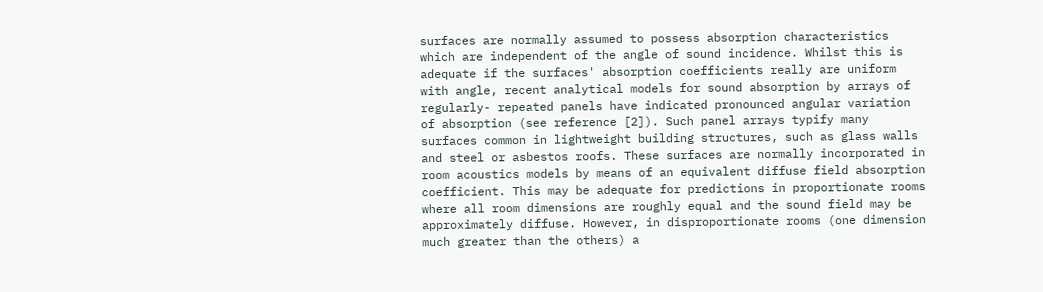surfaces are normally assumed to possess absorption characteristics which are independent of the angle of sound incidence. Whilst this is adequate if the surfaces' absorption coefficients really are uniform with angle, recent analytical models for sound absorption by arrays of regularly- repeated panels have indicated pronounced angular variation of absorption (see reference [2]). Such panel arrays typify many surfaces common in lightweight building structures, such as glass walls and steel or asbestos roofs. These surfaces are normally incorporated in room acoustics models by means of an equivalent diffuse field absorption coefficient. This may be adequate for predictions in proportionate rooms where all room dimensions are roughly equal and the sound field may be approximately diffuse. However, in disproportionate rooms (one dimension much greater than the others) a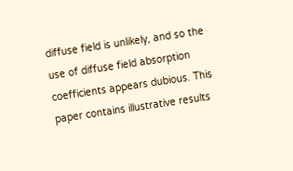diffuse field is unlikely, and so the use of diffuse field absorption coefficients appears dubious. This paper contains illustrative results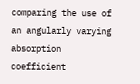comparing the use of an angularly varying absorption coefficient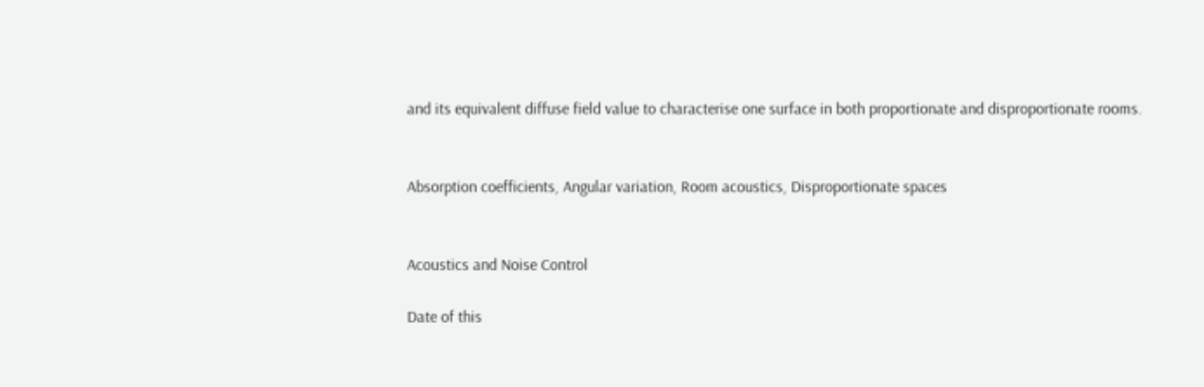and its equivalent diffuse field value to characterise one surface in both proportionate and disproportionate rooms.


Absorption coefficients, Angular variation, Room acoustics, Disproportionate spaces


Acoustics and Noise Control

Date of this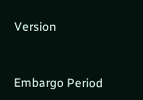Version


Embargo Period